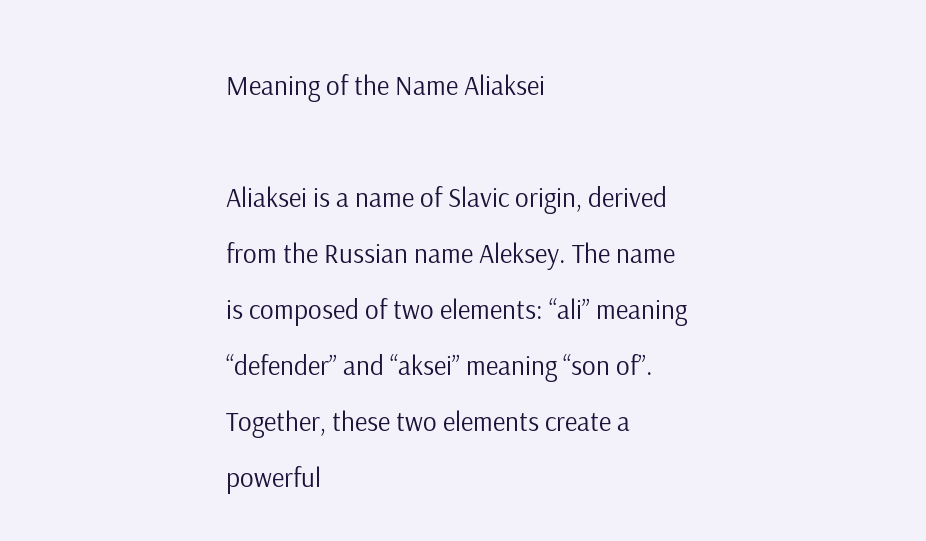Meaning of the Name Aliaksei

Aliaksei is a name of Slavic origin, derived from the Russian name Aleksey. The name is composed of two elements: “ali” meaning “defender” and “aksei” meaning “son of”. Together, these two elements create a powerful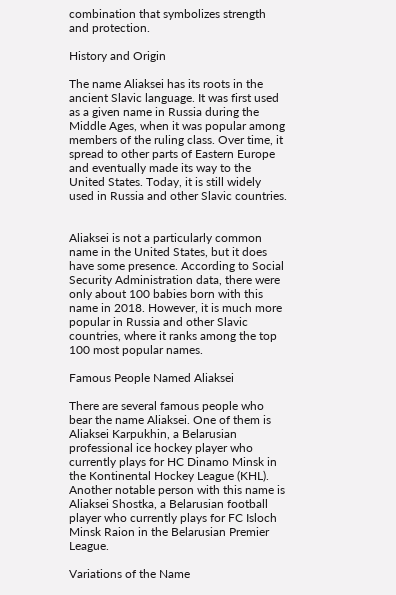combination that symbolizes strength and protection.

History and Origin

The name Aliaksei has its roots in the ancient Slavic language. It was first used as a given name in Russia during the Middle Ages, when it was popular among members of the ruling class. Over time, it spread to other parts of Eastern Europe and eventually made its way to the United States. Today, it is still widely used in Russia and other Slavic countries.


Aliaksei is not a particularly common name in the United States, but it does have some presence. According to Social Security Administration data, there were only about 100 babies born with this name in 2018. However, it is much more popular in Russia and other Slavic countries, where it ranks among the top 100 most popular names.

Famous People Named Aliaksei

There are several famous people who bear the name Aliaksei. One of them is Aliaksei Karpukhin, a Belarusian professional ice hockey player who currently plays for HC Dinamo Minsk in the Kontinental Hockey League (KHL). Another notable person with this name is Aliaksei Shostka, a Belarusian football player who currently plays for FC Isloch Minsk Raion in the Belarusian Premier League.

Variations of the Name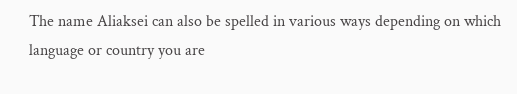The name Aliaksei can also be spelled in various ways depending on which language or country you are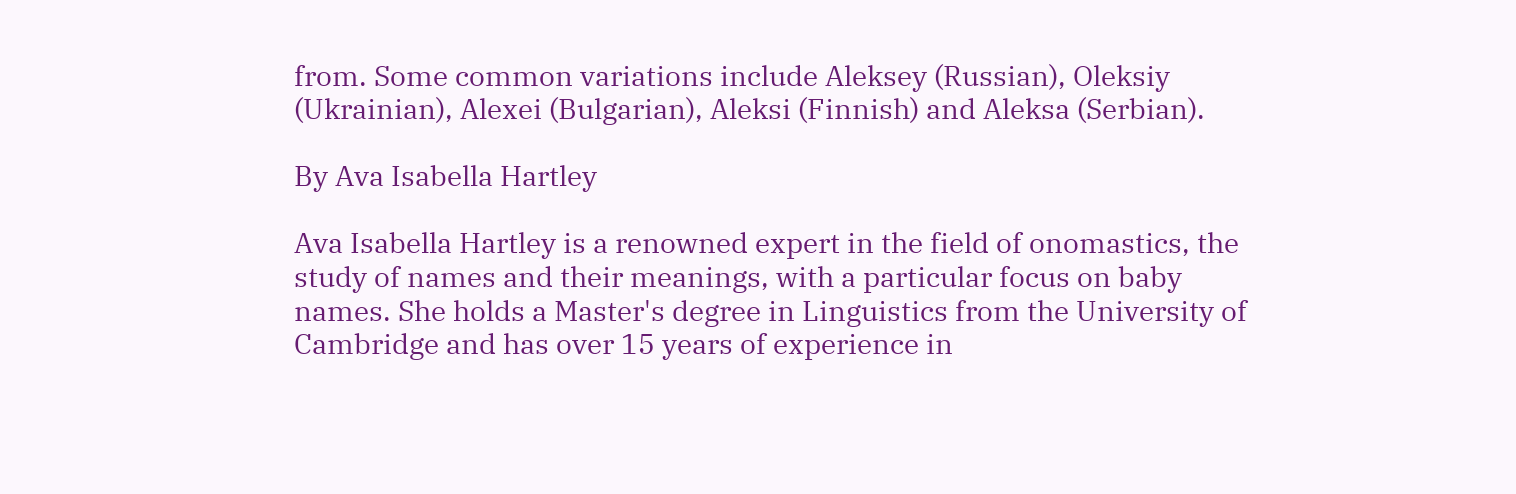from. Some common variations include Aleksey (Russian), Oleksiy (Ukrainian), Alexei (Bulgarian), Aleksi (Finnish) and Aleksa (Serbian).

By Ava Isabella Hartley

Ava Isabella Hartley is a renowned expert in the field of onomastics, the study of names and their meanings, with a particular focus on baby names. She holds a Master's degree in Linguistics from the University of Cambridge and has over 15 years of experience in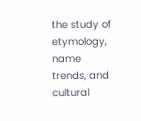the study of etymology, name trends, and cultural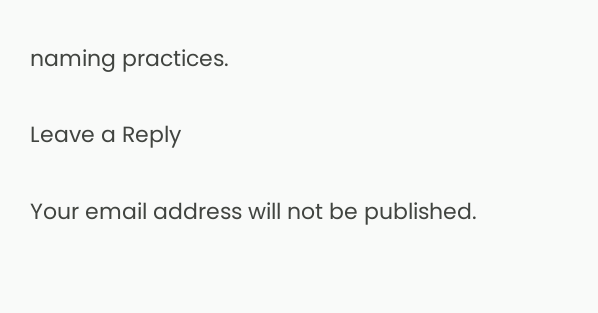naming practices.

Leave a Reply

Your email address will not be published.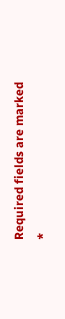Required fields are marked *